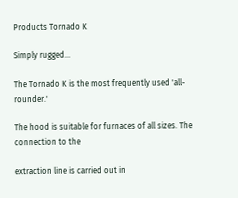Products Tornado K

Simply rugged...

The Tornado K is the most frequently used 'all-rounder.'

The hood is suitable for furnaces of all sizes. The connection to the

extraction line is carried out in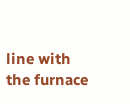line with the furnace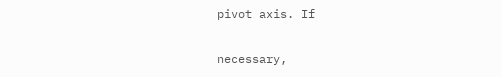pivot axis. If

necessary,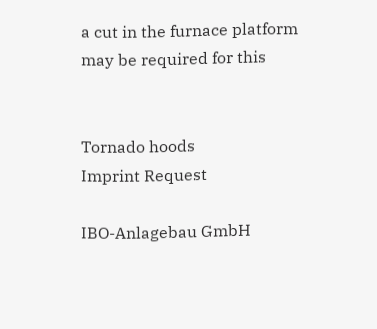a cut in the furnace platform may be required for this


Tornado hoods
Imprint Request

IBO-Anlagebau GmbH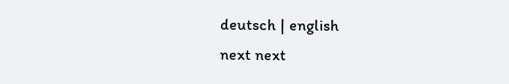deutsch | english
next next